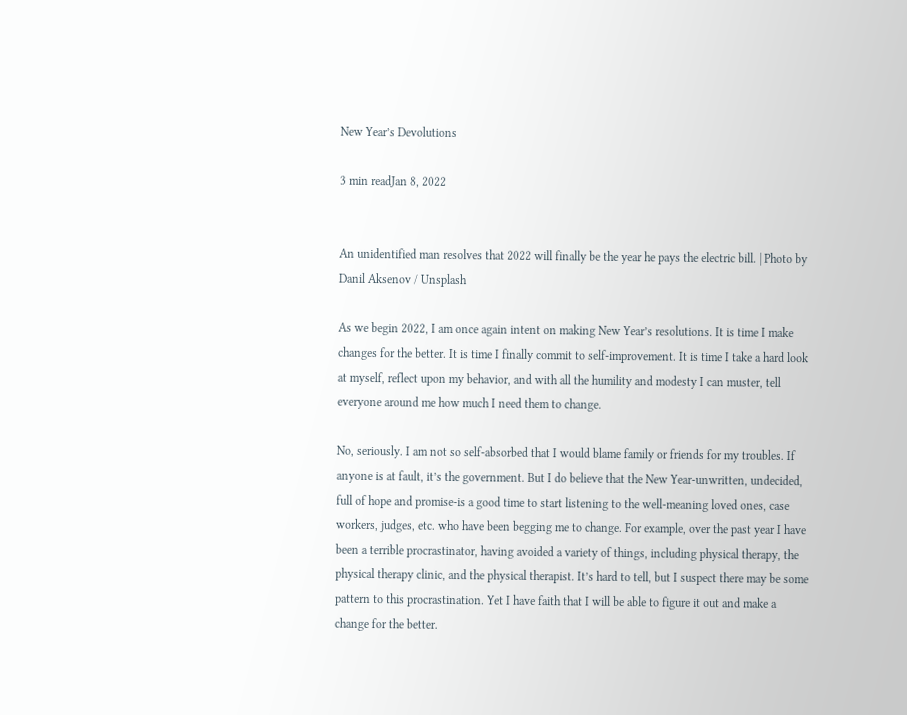New Year’s Devolutions

3 min readJan 8, 2022


An unidentified man resolves that 2022 will finally be the year he pays the electric bill. | Photo by Danil Aksenov / Unsplash

As we begin 2022, I am once again intent on making New Year’s resolutions. It is time I make changes for the better. It is time I finally commit to self-improvement. It is time I take a hard look at myself, reflect upon my behavior, and with all the humility and modesty I can muster, tell everyone around me how much I need them to change.

No, seriously. I am not so self-absorbed that I would blame family or friends for my troubles. If anyone is at fault, it’s the government. But I do believe that the New Year-unwritten, undecided, full of hope and promise-is a good time to start listening to the well-meaning loved ones, case workers, judges, etc. who have been begging me to change. For example, over the past year I have been a terrible procrastinator, having avoided a variety of things, including physical therapy, the physical therapy clinic, and the physical therapist. It’s hard to tell, but I suspect there may be some pattern to this procrastination. Yet I have faith that I will be able to figure it out and make a change for the better.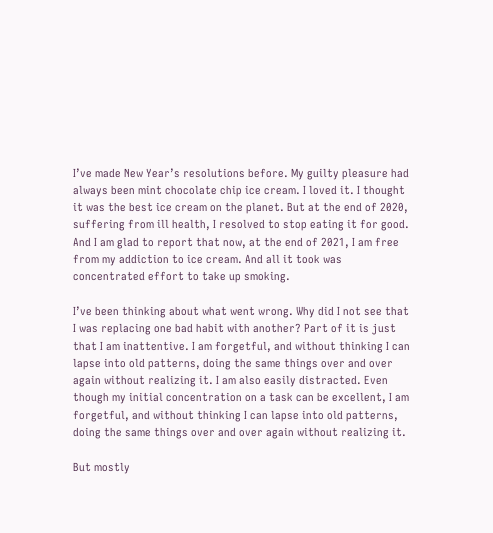I’ve made New Year’s resolutions before. My guilty pleasure had always been mint chocolate chip ice cream. I loved it. I thought it was the best ice cream on the planet. But at the end of 2020, suffering from ill health, I resolved to stop eating it for good. And I am glad to report that now, at the end of 2021, I am free from my addiction to ice cream. And all it took was concentrated effort to take up smoking.

I’ve been thinking about what went wrong. Why did I not see that I was replacing one bad habit with another? Part of it is just that I am inattentive. I am forgetful, and without thinking I can lapse into old patterns, doing the same things over and over again without realizing it. I am also easily distracted. Even though my initial concentration on a task can be excellent, I am forgetful, and without thinking I can lapse into old patterns, doing the same things over and over again without realizing it.

But mostly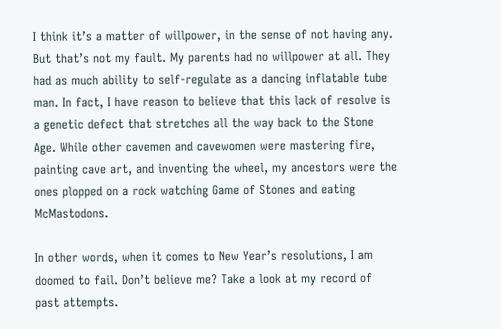I think it’s a matter of willpower, in the sense of not having any. But that’s not my fault. My parents had no willpower at all. They had as much ability to self-regulate as a dancing inflatable tube man. In fact, I have reason to believe that this lack of resolve is a genetic defect that stretches all the way back to the Stone Age. While other cavemen and cavewomen were mastering fire, painting cave art, and inventing the wheel, my ancestors were the ones plopped on a rock watching Game of Stones and eating McMastodons.

In other words, when it comes to New Year’s resolutions, I am doomed to fail. Don’t believe me? Take a look at my record of past attempts.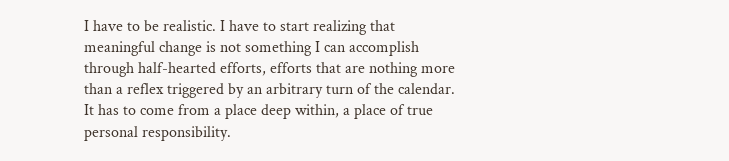I have to be realistic. I have to start realizing that meaningful change is not something I can accomplish through half-hearted efforts, efforts that are nothing more than a reflex triggered by an arbitrary turn of the calendar. It has to come from a place deep within, a place of true personal responsibility.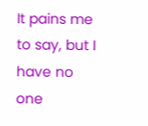It pains me to say, but I have no one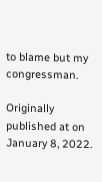to blame but my congressman.

Originally published at on January 8, 2022.